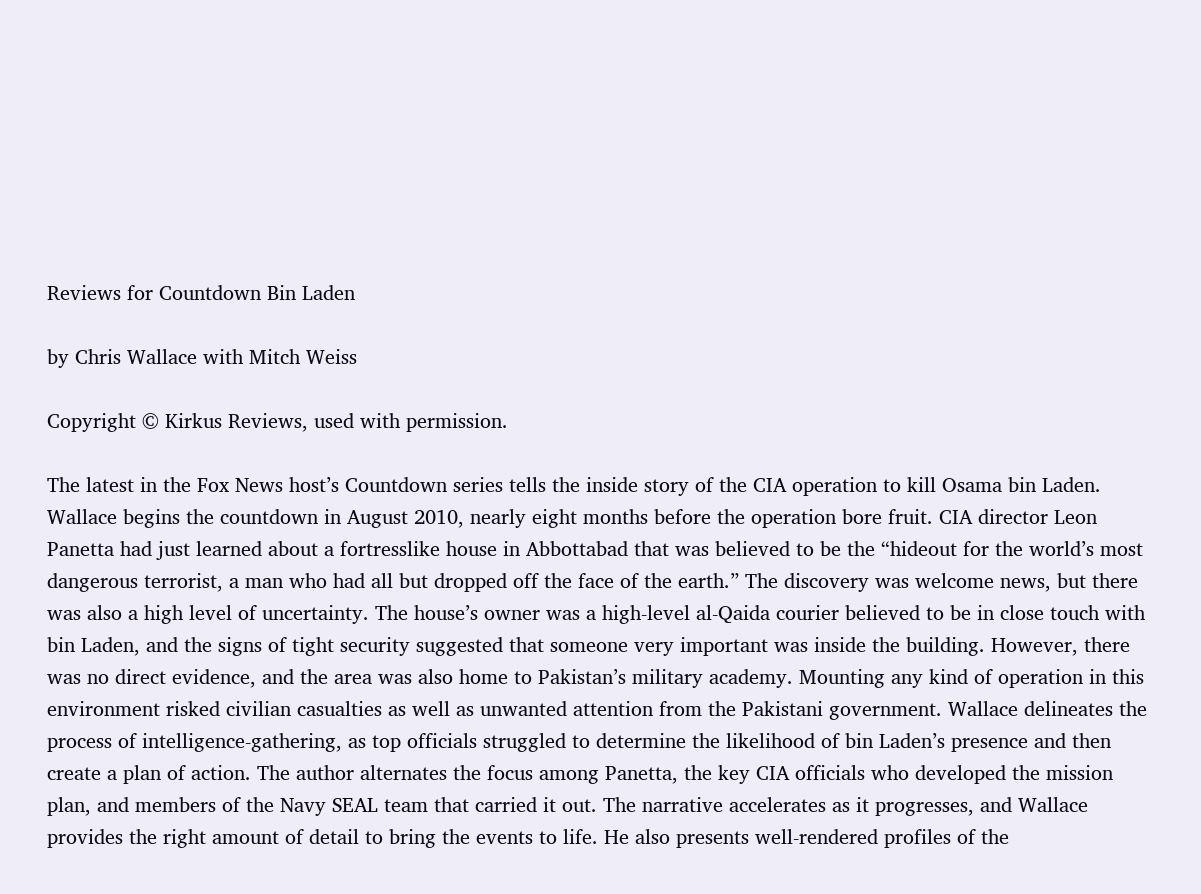Reviews for Countdown Bin Laden

by Chris Wallace with Mitch Weiss

Copyright © Kirkus Reviews, used with permission.

The latest in the Fox News host’s Countdown series tells the inside story of the CIA operation to kill Osama bin Laden. Wallace begins the countdown in August 2010, nearly eight months before the operation bore fruit. CIA director Leon Panetta had just learned about a fortresslike house in Abbottabad that was believed to be the “hideout for the world’s most dangerous terrorist, a man who had all but dropped off the face of the earth.” The discovery was welcome news, but there was also a high level of uncertainty. The house’s owner was a high-level al-Qaida courier believed to be in close touch with bin Laden, and the signs of tight security suggested that someone very important was inside the building. However, there was no direct evidence, and the area was also home to Pakistan’s military academy. Mounting any kind of operation in this environment risked civilian casualties as well as unwanted attention from the Pakistani government. Wallace delineates the process of intelligence-gathering, as top officials struggled to determine the likelihood of bin Laden’s presence and then create a plan of action. The author alternates the focus among Panetta, the key CIA officials who developed the mission plan, and members of the Navy SEAL team that carried it out. The narrative accelerates as it progresses, and Wallace provides the right amount of detail to bring the events to life. He also presents well-rendered profiles of the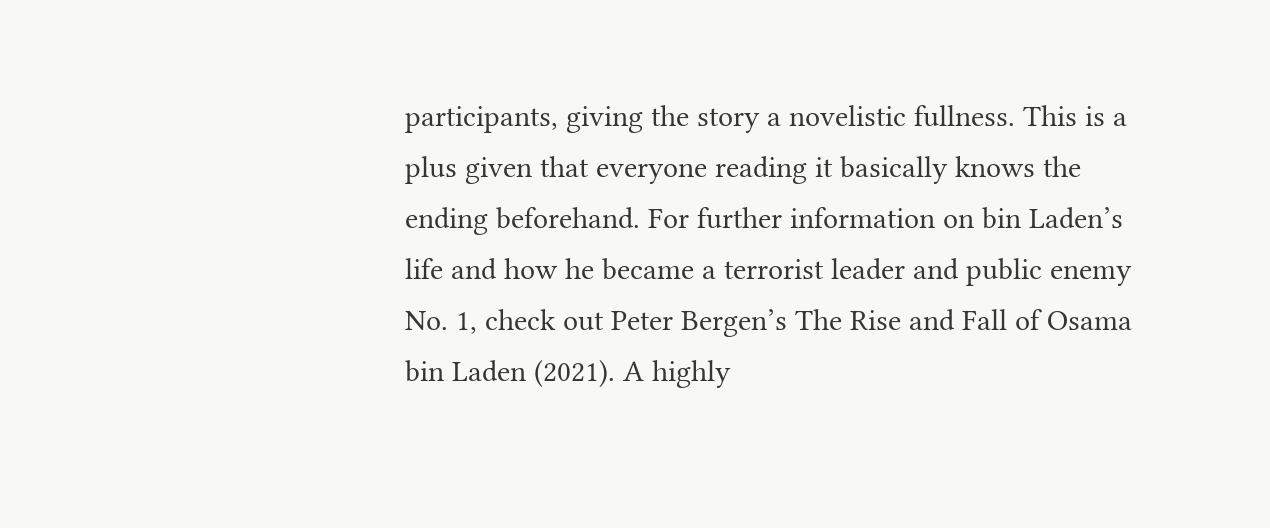participants, giving the story a novelistic fullness. This is a plus given that everyone reading it basically knows the ending beforehand. For further information on bin Laden’s life and how he became a terrorist leader and public enemy No. 1, check out Peter Bergen’s The Rise and Fall of Osama bin Laden (2021). A highly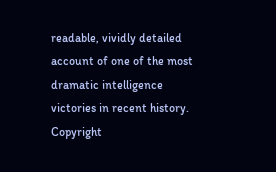readable, vividly detailed account of one of the most dramatic intelligence victories in recent history. Copyright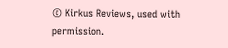© Kirkus Reviews, used with permission.